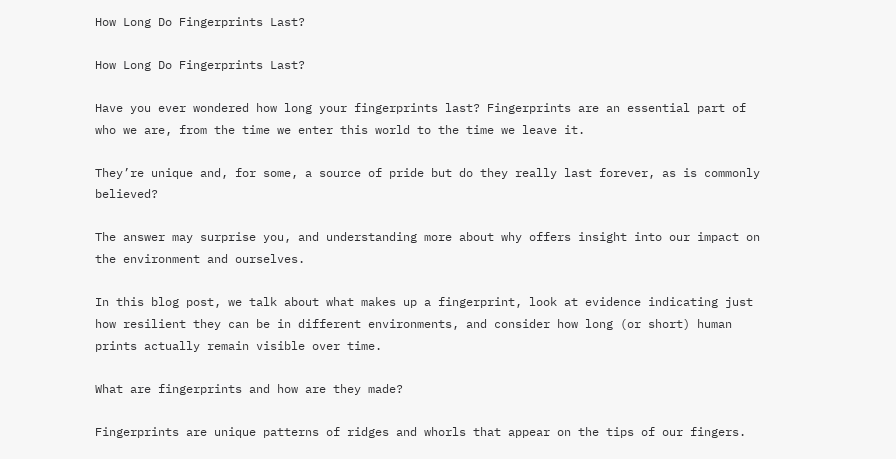How Long Do Fingerprints Last?

How Long Do Fingerprints Last?

Have you ever wondered how long your fingerprints last? Fingerprints are an essential part of who we are, from the time we enter this world to the time we leave it.

They’re unique and, for some, a source of pride but do they really last forever, as is commonly believed?

The answer may surprise you, and understanding more about why offers insight into our impact on the environment and ourselves.

In this blog post, we talk about what makes up a fingerprint, look at evidence indicating just how resilient they can be in different environments, and consider how long (or short) human prints actually remain visible over time.

What are fingerprints and how are they made?

Fingerprints are unique patterns of ridges and whorls that appear on the tips of our fingers.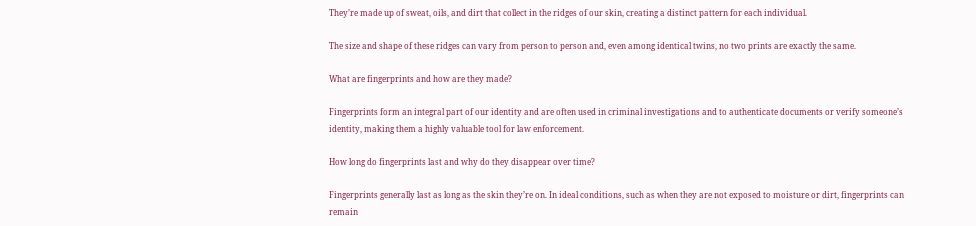They’re made up of sweat, oils, and dirt that collect in the ridges of our skin, creating a distinct pattern for each individual.

The size and shape of these ridges can vary from person to person and, even among identical twins, no two prints are exactly the same.

What are fingerprints and how are they made?

Fingerprints form an integral part of our identity and are often used in criminal investigations and to authenticate documents or verify someone’s identity, making them a highly valuable tool for law enforcement.

How long do fingerprints last and why do they disappear over time?

Fingerprints generally last as long as the skin they’re on. In ideal conditions, such as when they are not exposed to moisture or dirt, fingerprints can remain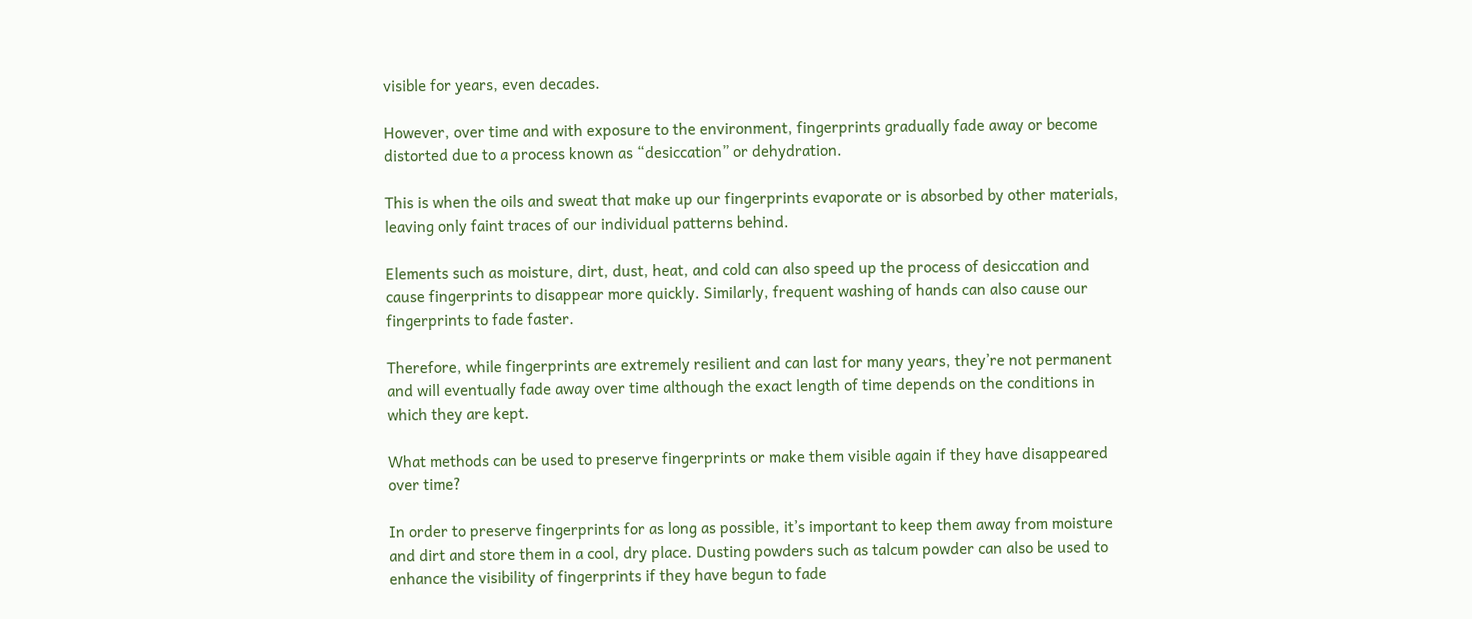visible for years, even decades.

However, over time and with exposure to the environment, fingerprints gradually fade away or become distorted due to a process known as “desiccation” or dehydration.

This is when the oils and sweat that make up our fingerprints evaporate or is absorbed by other materials, leaving only faint traces of our individual patterns behind.

Elements such as moisture, dirt, dust, heat, and cold can also speed up the process of desiccation and cause fingerprints to disappear more quickly. Similarly, frequent washing of hands can also cause our fingerprints to fade faster.

Therefore, while fingerprints are extremely resilient and can last for many years, they’re not permanent and will eventually fade away over time although the exact length of time depends on the conditions in which they are kept.

What methods can be used to preserve fingerprints or make them visible again if they have disappeared over time?

In order to preserve fingerprints for as long as possible, it’s important to keep them away from moisture and dirt and store them in a cool, dry place. Dusting powders such as talcum powder can also be used to enhance the visibility of fingerprints if they have begun to fade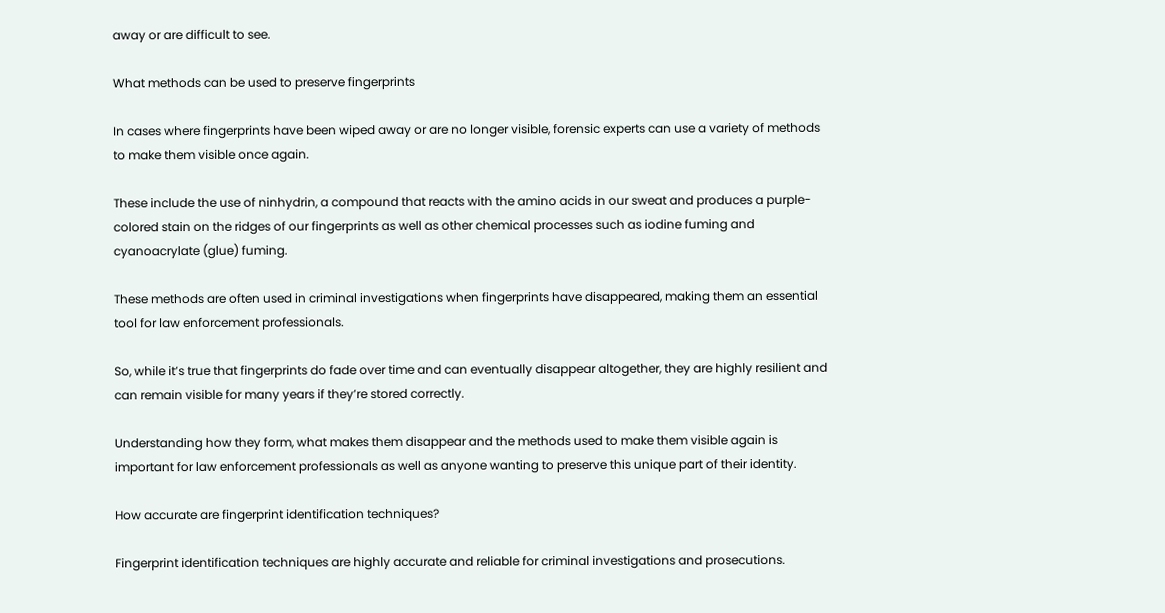away or are difficult to see.

What methods can be used to preserve fingerprints

In cases where fingerprints have been wiped away or are no longer visible, forensic experts can use a variety of methods to make them visible once again.

These include the use of ninhydrin, a compound that reacts with the amino acids in our sweat and produces a purple-colored stain on the ridges of our fingerprints as well as other chemical processes such as iodine fuming and cyanoacrylate (glue) fuming.

These methods are often used in criminal investigations when fingerprints have disappeared, making them an essential tool for law enforcement professionals.

So, while it’s true that fingerprints do fade over time and can eventually disappear altogether, they are highly resilient and can remain visible for many years if they’re stored correctly.

Understanding how they form, what makes them disappear and the methods used to make them visible again is important for law enforcement professionals as well as anyone wanting to preserve this unique part of their identity.

How accurate are fingerprint identification techniques?

Fingerprint identification techniques are highly accurate and reliable for criminal investigations and prosecutions.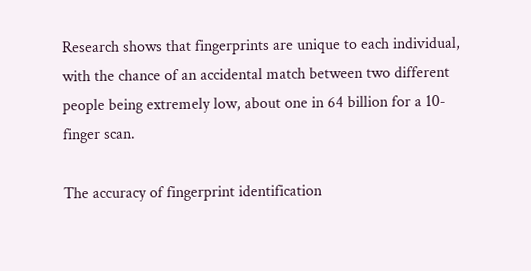Research shows that fingerprints are unique to each individual, with the chance of an accidental match between two different people being extremely low, about one in 64 billion for a 10-finger scan.

The accuracy of fingerprint identification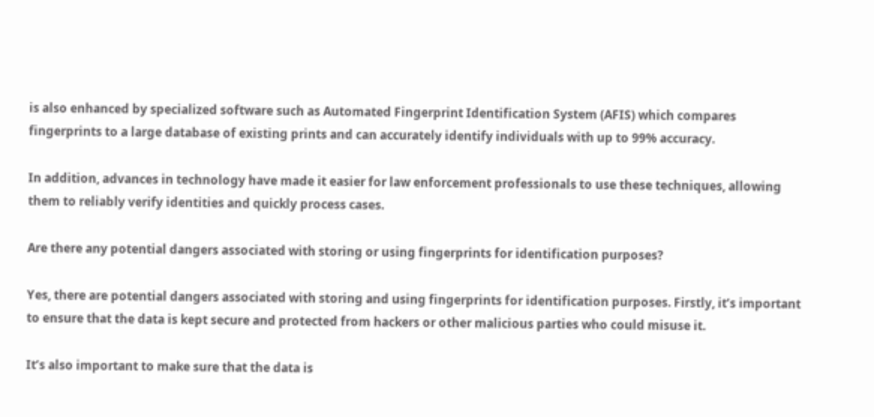is also enhanced by specialized software such as Automated Fingerprint Identification System (AFIS) which compares fingerprints to a large database of existing prints and can accurately identify individuals with up to 99% accuracy.

In addition, advances in technology have made it easier for law enforcement professionals to use these techniques, allowing them to reliably verify identities and quickly process cases.

Are there any potential dangers associated with storing or using fingerprints for identification purposes?

Yes, there are potential dangers associated with storing and using fingerprints for identification purposes. Firstly, it’s important to ensure that the data is kept secure and protected from hackers or other malicious parties who could misuse it.

It’s also important to make sure that the data is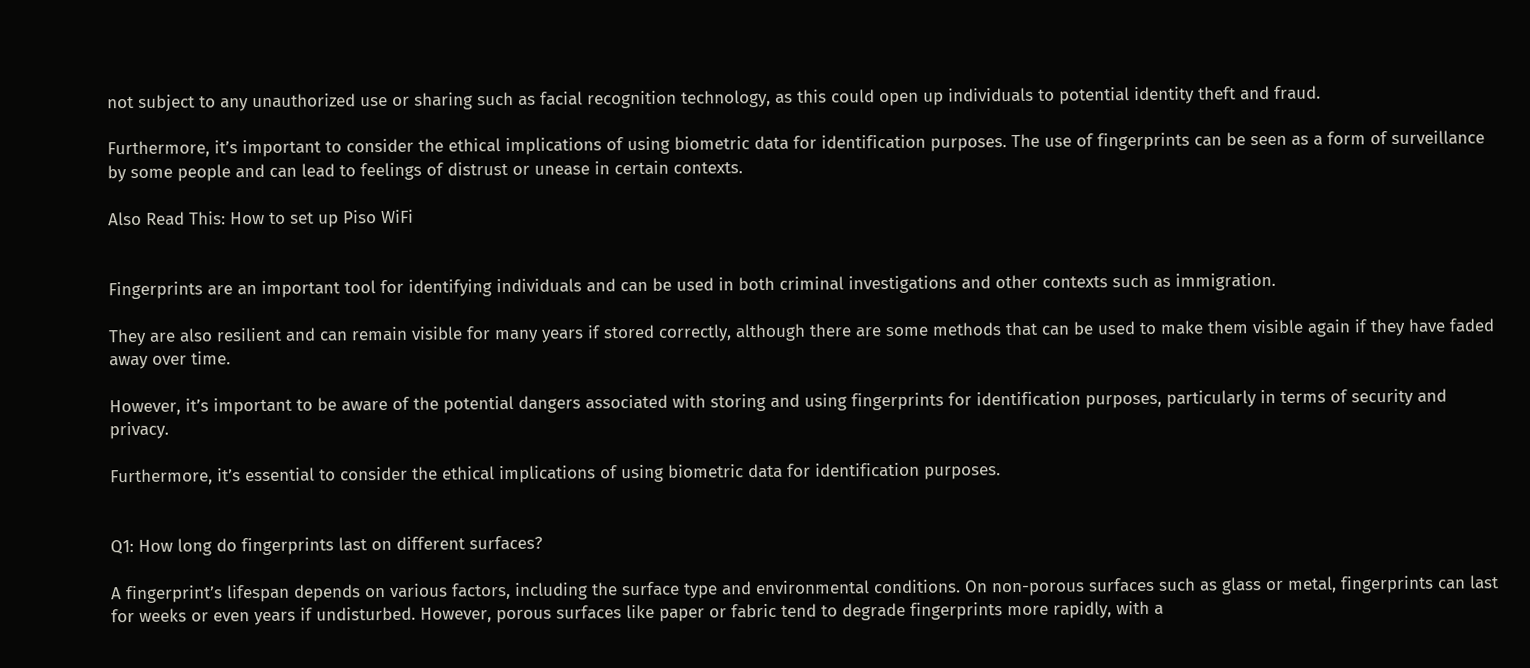not subject to any unauthorized use or sharing such as facial recognition technology, as this could open up individuals to potential identity theft and fraud.

Furthermore, it’s important to consider the ethical implications of using biometric data for identification purposes. The use of fingerprints can be seen as a form of surveillance by some people and can lead to feelings of distrust or unease in certain contexts.

Also Read This: How to set up Piso WiFi


Fingerprints are an important tool for identifying individuals and can be used in both criminal investigations and other contexts such as immigration.

They are also resilient and can remain visible for many years if stored correctly, although there are some methods that can be used to make them visible again if they have faded away over time.

However, it’s important to be aware of the potential dangers associated with storing and using fingerprints for identification purposes, particularly in terms of security and privacy.

Furthermore, it’s essential to consider the ethical implications of using biometric data for identification purposes.


Q1: How long do fingerprints last on different surfaces?

A fingerprint’s lifespan depends on various factors, including the surface type and environmental conditions. On non-porous surfaces such as glass or metal, fingerprints can last for weeks or even years if undisturbed. However, porous surfaces like paper or fabric tend to degrade fingerprints more rapidly, with a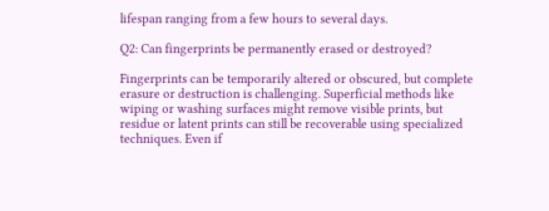lifespan ranging from a few hours to several days.

Q2: Can fingerprints be permanently erased or destroyed?

Fingerprints can be temporarily altered or obscured, but complete erasure or destruction is challenging. Superficial methods like wiping or washing surfaces might remove visible prints, but residue or latent prints can still be recoverable using specialized techniques. Even if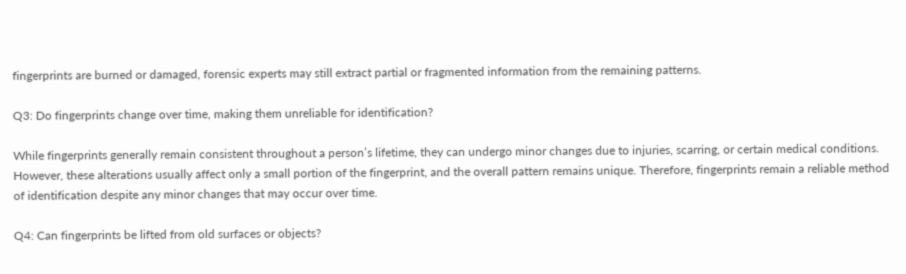fingerprints are burned or damaged, forensic experts may still extract partial or fragmented information from the remaining patterns.

Q3: Do fingerprints change over time, making them unreliable for identification?

While fingerprints generally remain consistent throughout a person’s lifetime, they can undergo minor changes due to injuries, scarring, or certain medical conditions. However, these alterations usually affect only a small portion of the fingerprint, and the overall pattern remains unique. Therefore, fingerprints remain a reliable method of identification despite any minor changes that may occur over time.

Q4: Can fingerprints be lifted from old surfaces or objects?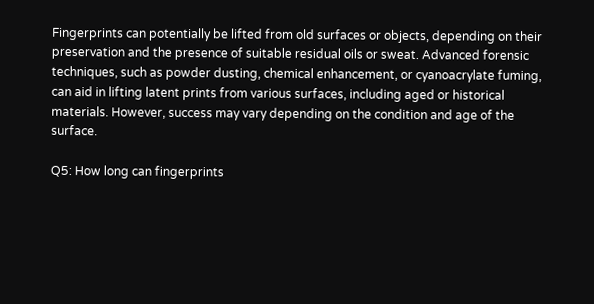Fingerprints can potentially be lifted from old surfaces or objects, depending on their preservation and the presence of suitable residual oils or sweat. Advanced forensic techniques, such as powder dusting, chemical enhancement, or cyanoacrylate fuming, can aid in lifting latent prints from various surfaces, including aged or historical materials. However, success may vary depending on the condition and age of the surface.

Q5: How long can fingerprints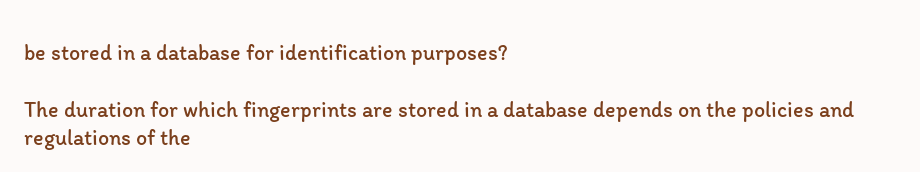be stored in a database for identification purposes?

The duration for which fingerprints are stored in a database depends on the policies and regulations of the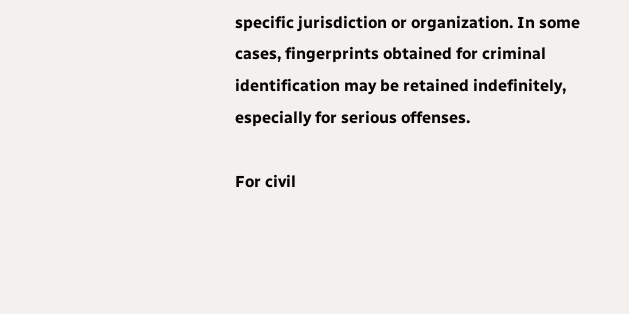specific jurisdiction or organization. In some cases, fingerprints obtained for criminal identification may be retained indefinitely, especially for serious offenses.

For civil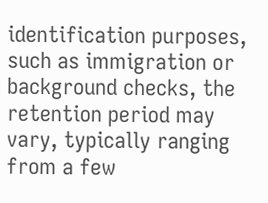identification purposes, such as immigration or background checks, the retention period may vary, typically ranging from a few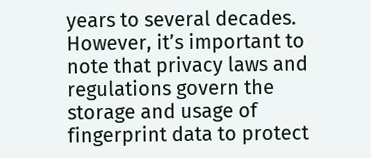years to several decades. However, it’s important to note that privacy laws and regulations govern the storage and usage of fingerprint data to protect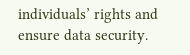individuals’ rights and ensure data security.